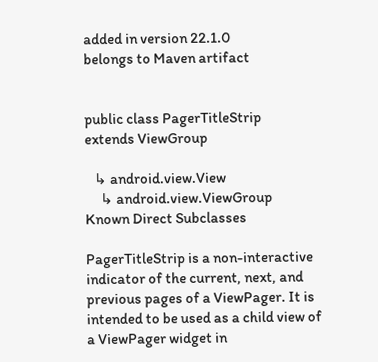added in version 22.1.0
belongs to Maven artifact


public class PagerTitleStrip
extends ViewGroup

   ↳ android.view.View
     ↳ android.view.ViewGroup
Known Direct Subclasses

PagerTitleStrip is a non-interactive indicator of the current, next, and previous pages of a ViewPager. It is intended to be used as a child view of a ViewPager widget in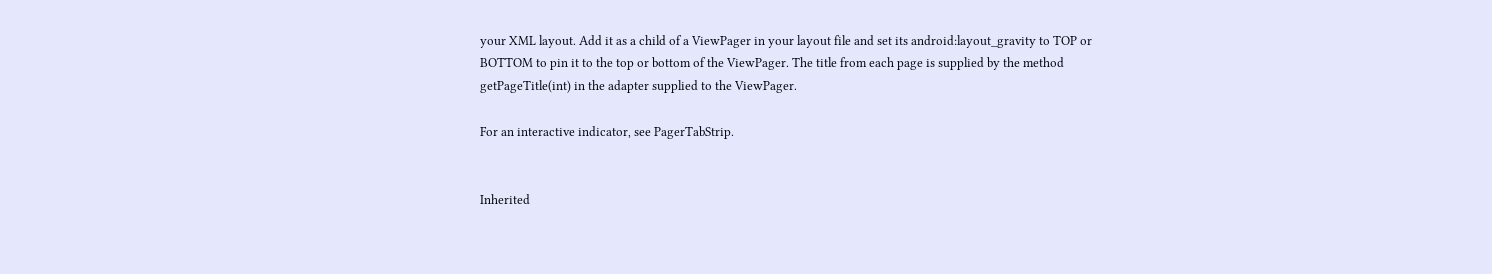your XML layout. Add it as a child of a ViewPager in your layout file and set its android:layout_gravity to TOP or BOTTOM to pin it to the top or bottom of the ViewPager. The title from each page is supplied by the method getPageTitle(int) in the adapter supplied to the ViewPager.

For an interactive indicator, see PagerTabStrip.


Inherited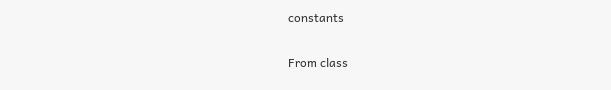constants

From class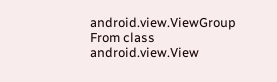android.view.ViewGroup
From class android.view.View